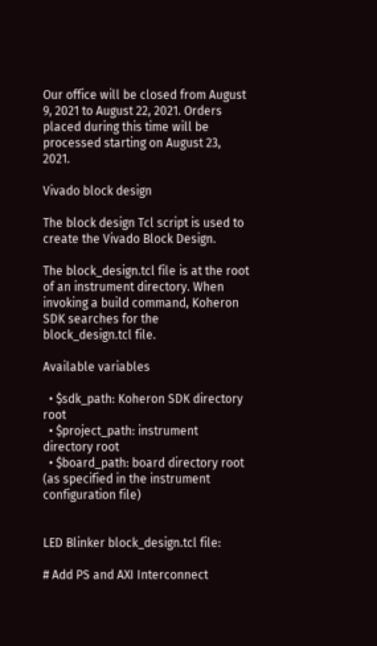Our office will be closed from August 9, 2021 to August 22, 2021. Orders placed during this time will be processed starting on August 23, 2021.

Vivado block design

The block design Tcl script is used to create the Vivado Block Design.

The block_design.tcl file is at the root of an instrument directory. When invoking a build command, Koheron SDK searches for the block_design.tcl file.

Available variables

  • $sdk_path: Koheron SDK directory root
  • $project_path: instrument directory root
  • $board_path: board directory root (as specified in the instrument configuration file)


LED Blinker block_design.tcl file:

# Add PS and AXI Interconnect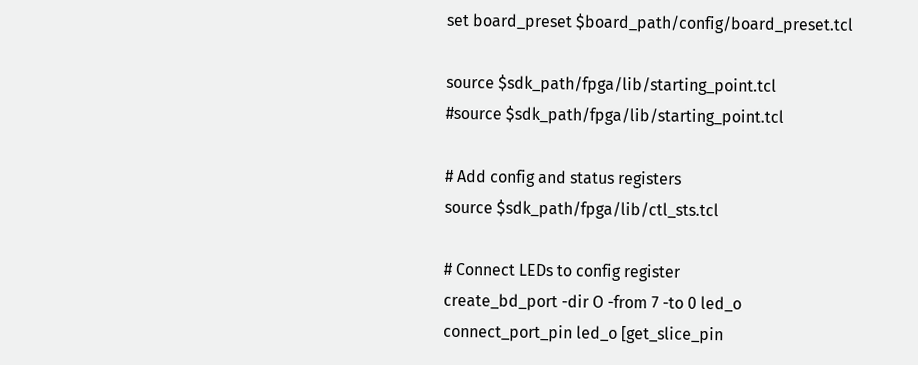set board_preset $board_path/config/board_preset.tcl

source $sdk_path/fpga/lib/starting_point.tcl
#source $sdk_path/fpga/lib/starting_point.tcl

# Add config and status registers
source $sdk_path/fpga/lib/ctl_sts.tcl

# Connect LEDs to config register
create_bd_port -dir O -from 7 -to 0 led_o
connect_port_pin led_o [get_slice_pin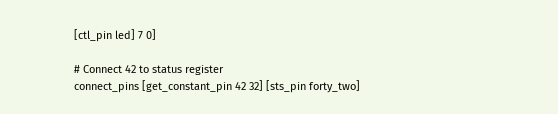[ctl_pin led] 7 0]

# Connect 42 to status register
connect_pins [get_constant_pin 42 32] [sts_pin forty_two]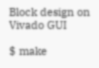Block design on Vivado GUI

$ make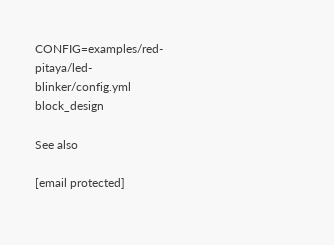CONFIG=examples/red-pitaya/led-blinker/config.yml block_design

See also

[email protected]